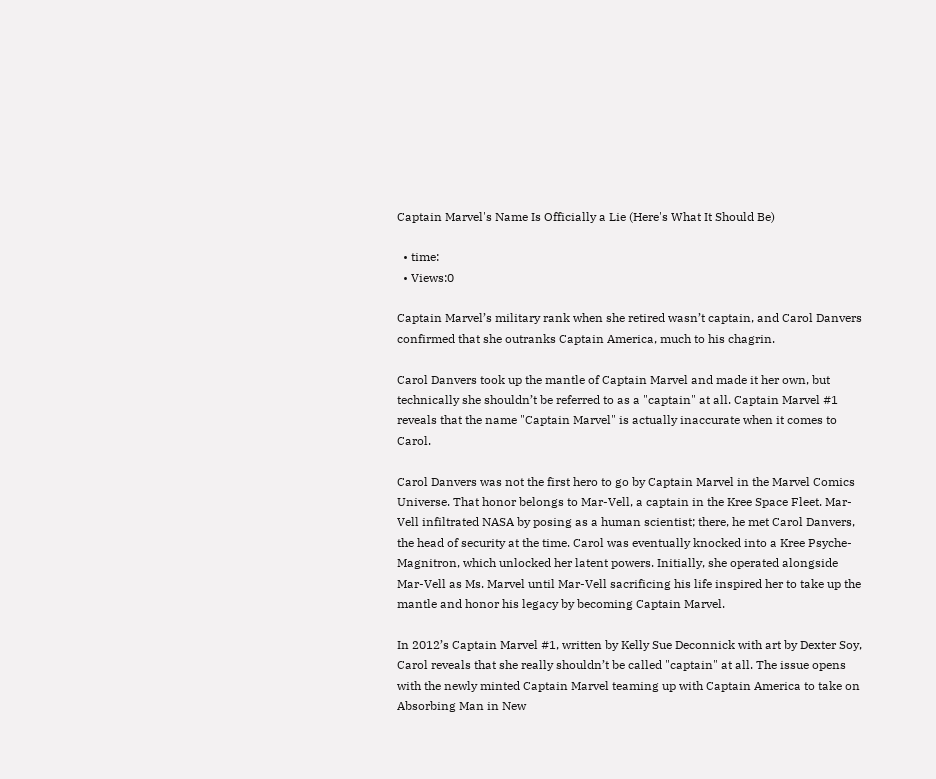Captain Marvel's Name Is Officially a Lie (Here's What It Should Be)

  • time:
  • Views:0

Captain Marvel’s military rank when she retired wasn’t captain, and Carol Danvers confirmed that she outranks Captain America, much to his chagrin.

Carol Danvers took up the mantle of Captain Marvel and made it her own, but technically she shouldn’t be referred to as a "captain" at all. Captain Marvel #1 reveals that the name "Captain Marvel" is actually inaccurate when it comes to Carol.

Carol Danvers was not the first hero to go by Captain Marvel in the Marvel Comics Universe. That honor belongs to Mar-Vell, a captain in the Kree Space Fleet. Mar-Vell infiltrated NASA by posing as a human scientist; there, he met Carol Danvers, the head of security at the time. Carol was eventually knocked into a Kree Psyche-Magnitron, which unlocked her latent powers. Initially, she operated alongside Mar-Vell as Ms. Marvel until Mar-Vell sacrificing his life inspired her to take up the mantle and honor his legacy by becoming Captain Marvel.

In 2012’s Captain Marvel #1, written by Kelly Sue Deconnick with art by Dexter Soy, Carol reveals that she really shouldn’t be called "captain" at all. The issue opens with the newly minted Captain Marvel teaming up with Captain America to take on Absorbing Man in New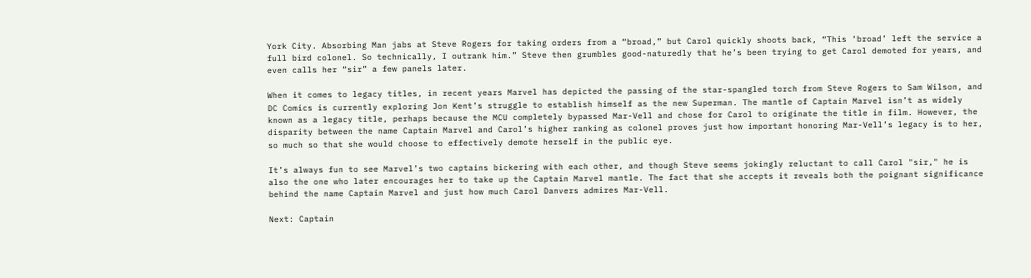York City. Absorbing Man jabs at Steve Rogers for taking orders from a “broad,” but Carol quickly shoots back, “This ‘broad’ left the service a full bird colonel. So technically, I outrank him.” Steve then grumbles good-naturedly that he’s been trying to get Carol demoted for years, and even calls her “sir” a few panels later.

When it comes to legacy titles, in recent years Marvel has depicted the passing of the star-spangled torch from Steve Rogers to Sam Wilson, and DC Comics is currently exploring Jon Kent’s struggle to establish himself as the new Superman. The mantle of Captain Marvel isn’t as widely known as a legacy title, perhaps because the MCU completely bypassed Mar-Vell and chose for Carol to originate the title in film. However, the disparity between the name Captain Marvel and Carol’s higher ranking as colonel proves just how important honoring Mar-Vell’s legacy is to her, so much so that she would choose to effectively demote herself in the public eye.

It’s always fun to see Marvel’s two captains bickering with each other, and though Steve seems jokingly reluctant to call Carol "sir," he is also the one who later encourages her to take up the Captain Marvel mantle. The fact that she accepts it reveals both the poignant significance behind the name Captain Marvel and just how much Carol Danvers admires Mar-Vell.

Next: Captain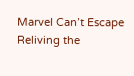Marvel Can’t Escape Reliving the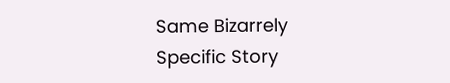Same Bizarrely Specific Story